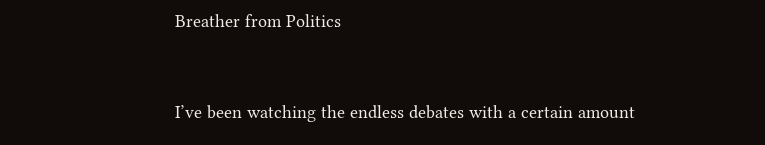Breather from Politics


I’ve been watching the endless debates with a certain amount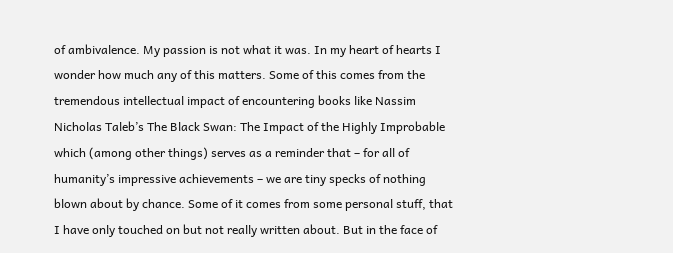of ambivalence. My passion is not what it was. In my heart of hearts I wonder how much any of this matters. Some of this comes from the tremendous intellectual impact of encountering books like Nassim Nicholas Taleb’s The Black Swan: The Impact of the Highly Improbable which (among other things) serves as a reminder that – for all of humanity’s impressive achievements – we are tiny specks of nothing blown about by chance. Some of it comes from some personal stuff, that I have only touched on but not really written about. But in the face of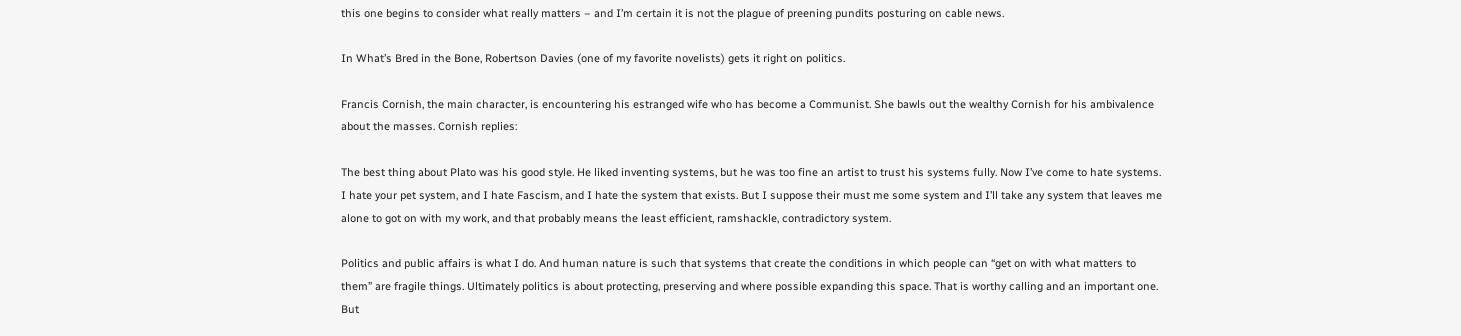this one begins to consider what really matters – and I’m certain it is not the plague of preening pundits posturing on cable news.

In What’s Bred in the Bone, Robertson Davies (one of my favorite novelists) gets it right on politics.

Francis Cornish, the main character, is encountering his estranged wife who has become a Communist. She bawls out the wealthy Cornish for his ambivalence about the masses. Cornish replies:

The best thing about Plato was his good style. He liked inventing systems, but he was too fine an artist to trust his systems fully. Now I’ve come to hate systems. I hate your pet system, and I hate Fascism, and I hate the system that exists. But I suppose their must me some system and I’ll take any system that leaves me alone to got on with my work, and that probably means the least efficient, ramshackle, contradictory system.

Politics and public affairs is what I do. And human nature is such that systems that create the conditions in which people can “get on with what matters to them” are fragile things. Ultimately politics is about protecting, preserving and where possible expanding this space. That is worthy calling and an important one. But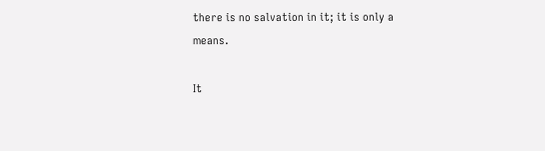there is no salvation in it; it is only a means.

It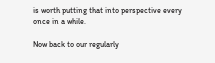is worth putting that into perspective every once in a while.

Now back to our regularly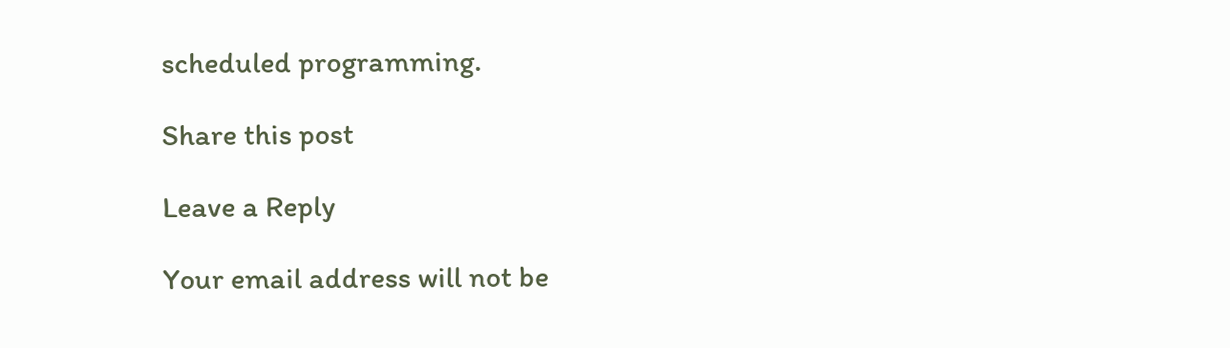scheduled programming.

Share this post

Leave a Reply

Your email address will not be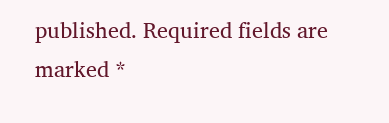published. Required fields are marked *